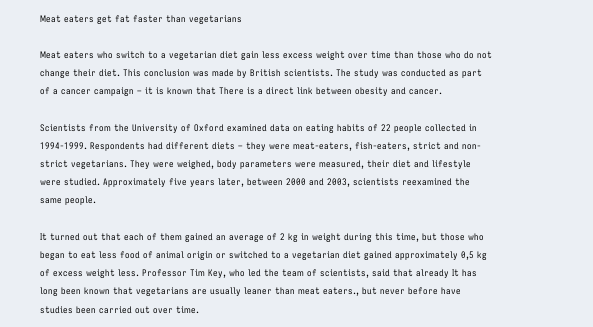Meat eaters get fat faster than vegetarians

Meat eaters who switch to a vegetarian diet gain less excess weight over time than those who do not change their diet. This conclusion was made by British scientists. The study was conducted as part of a cancer campaign – it is known that There is a direct link between obesity and cancer.

Scientists from the University of Oxford examined data on eating habits of 22 people collected in 1994-1999. Respondents had different diets – they were meat-eaters, fish-eaters, strict and non-strict vegetarians. They were weighed, body parameters were measured, their diet and lifestyle were studied. Approximately five years later, between 2000 and 2003, scientists reexamined the same people.

It turned out that each of them gained an average of 2 kg in weight during this time, but those who began to eat less food of animal origin or switched to a vegetarian diet gained approximately 0,5 kg of excess weight less. Professor Tim Key, who led the team of scientists, said that already It has long been known that vegetarians are usually leaner than meat eaters., but never before have studies been carried out over time.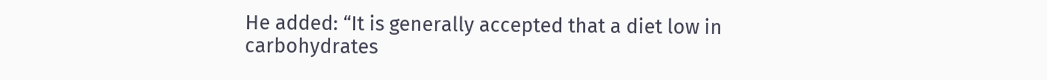He added: “It is generally accepted that a diet low in carbohydrates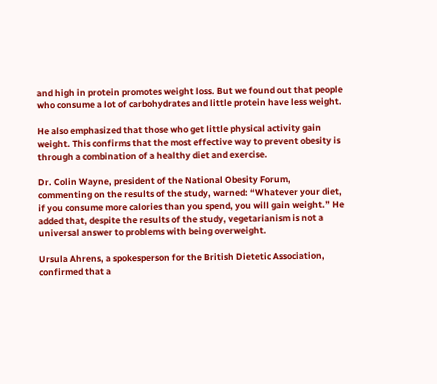and high in protein promotes weight loss. But we found out that people who consume a lot of carbohydrates and little protein have less weight.

He also emphasized that those who get little physical activity gain weight. This confirms that the most effective way to prevent obesity is through a combination of a healthy diet and exercise.

Dr. Colin Wayne, president of the National Obesity Forum, commenting on the results of the study, warned: “Whatever your diet, if you consume more calories than you spend, you will gain weight.” He added that, despite the results of the study, vegetarianism is not a universal answer to problems with being overweight.

Ursula Ahrens, a spokesperson for the British Dietetic Association, confirmed that a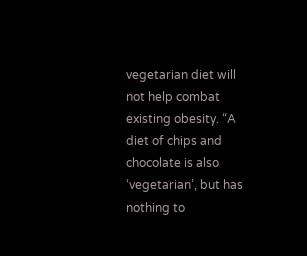vegetarian diet will not help combat existing obesity. “A diet of chips and chocolate is also ‘vegetarian’, but has nothing to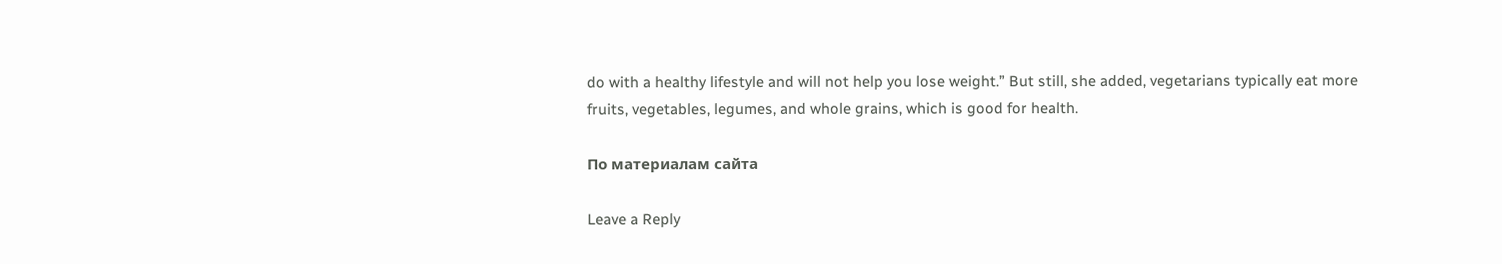do with a healthy lifestyle and will not help you lose weight.” But still, she added, vegetarians typically eat more fruits, vegetables, legumes, and whole grains, which is good for health.

По материалам сайта

Leave a Reply